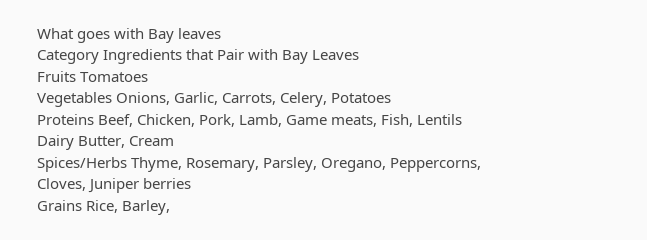What goes with Bay leaves
Category Ingredients that Pair with Bay Leaves
Fruits Tomatoes
Vegetables Onions, Garlic, Carrots, Celery, Potatoes
Proteins Beef, Chicken, Pork, Lamb, Game meats, Fish, Lentils
Dairy Butter, Cream
Spices/Herbs Thyme, Rosemary, Parsley, Oregano, Peppercorns, Cloves, Juniper berries
Grains Rice, Barley,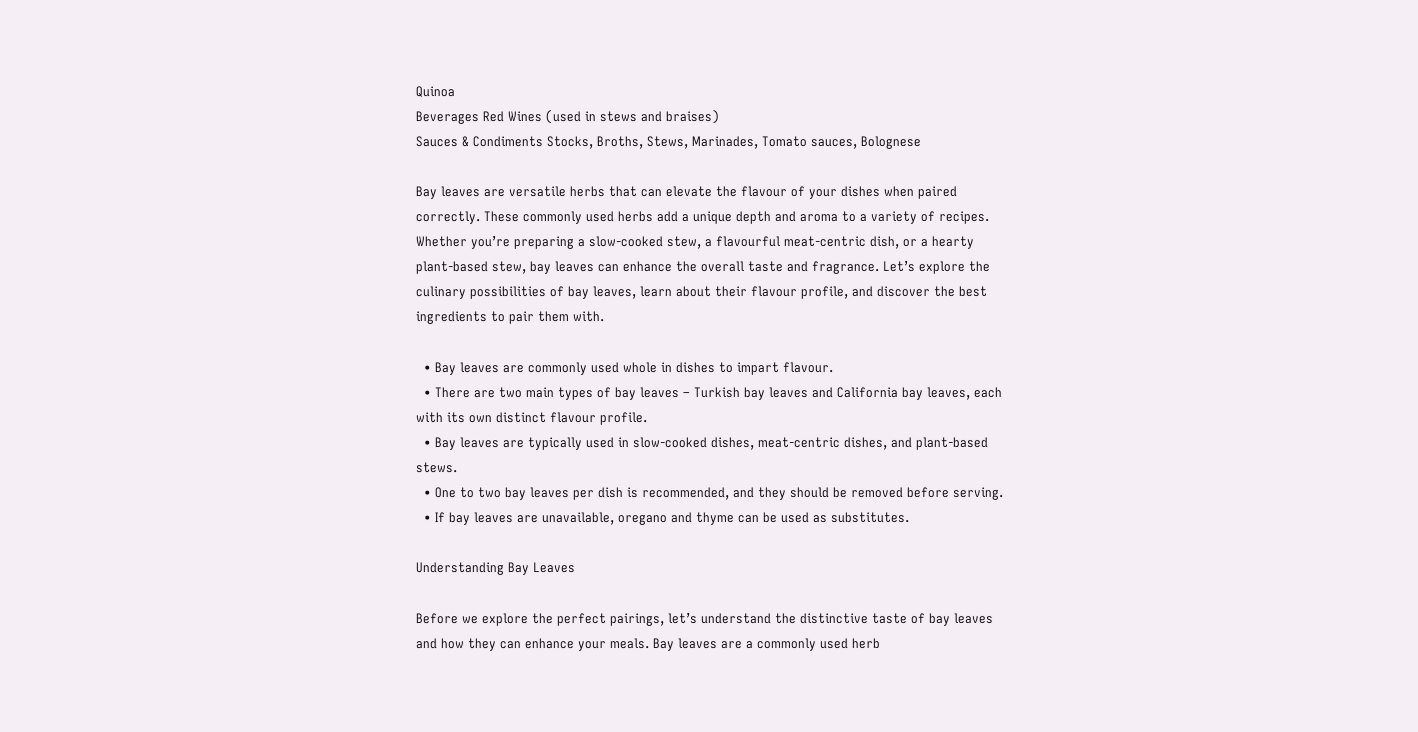Quinoa
Beverages Red Wines (used in stews and braises)
Sauces & Condiments Stocks, Broths, Stews, Marinades, Tomato sauces, Bolognese

Bay leaves are versatile herbs that can elevate the flavour of your dishes when paired correctly. These commonly used herbs add a unique depth and aroma to a variety of recipes. Whether you’re preparing a slow-cooked stew, a flavourful meat-centric dish, or a hearty plant-based stew, bay leaves can enhance the overall taste and fragrance. Let’s explore the culinary possibilities of bay leaves, learn about their flavour profile, and discover the best ingredients to pair them with.

  • Bay leaves are commonly used whole in dishes to impart flavour.
  • There are two main types of bay leaves – Turkish bay leaves and California bay leaves, each with its own distinct flavour profile.
  • Bay leaves are typically used in slow-cooked dishes, meat-centric dishes, and plant-based stews.
  • One to two bay leaves per dish is recommended, and they should be removed before serving.
  • If bay leaves are unavailable, oregano and thyme can be used as substitutes.

Understanding Bay Leaves

Before we explore the perfect pairings, let’s understand the distinctive taste of bay leaves and how they can enhance your meals. Bay leaves are a commonly used herb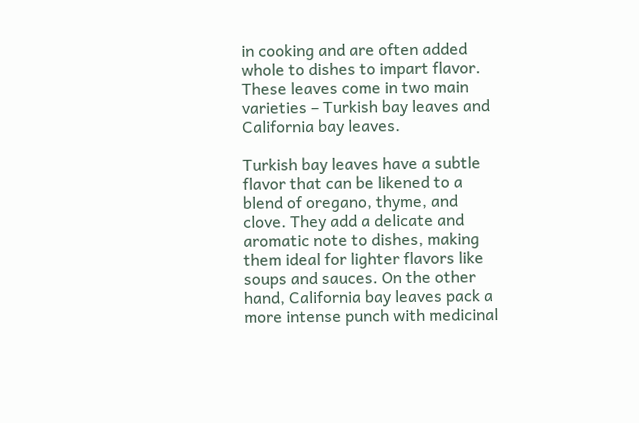in cooking and are often added whole to dishes to impart flavor. These leaves come in two main varieties – Turkish bay leaves and California bay leaves.

Turkish bay leaves have a subtle flavor that can be likened to a blend of oregano, thyme, and clove. They add a delicate and aromatic note to dishes, making them ideal for lighter flavors like soups and sauces. On the other hand, California bay leaves pack a more intense punch with medicinal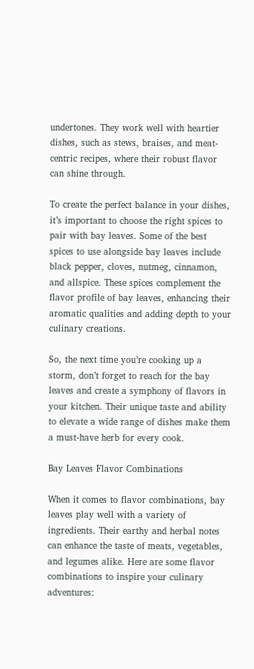undertones. They work well with heartier dishes, such as stews, braises, and meat-centric recipes, where their robust flavor can shine through.

To create the perfect balance in your dishes, it’s important to choose the right spices to pair with bay leaves. Some of the best spices to use alongside bay leaves include black pepper, cloves, nutmeg, cinnamon, and allspice. These spices complement the flavor profile of bay leaves, enhancing their aromatic qualities and adding depth to your culinary creations.

So, the next time you’re cooking up a storm, don’t forget to reach for the bay leaves and create a symphony of flavors in your kitchen. Their unique taste and ability to elevate a wide range of dishes make them a must-have herb for every cook.

Bay Leaves Flavor Combinations

When it comes to flavor combinations, bay leaves play well with a variety of ingredients. Their earthy and herbal notes can enhance the taste of meats, vegetables, and legumes alike. Here are some flavor combinations to inspire your culinary adventures: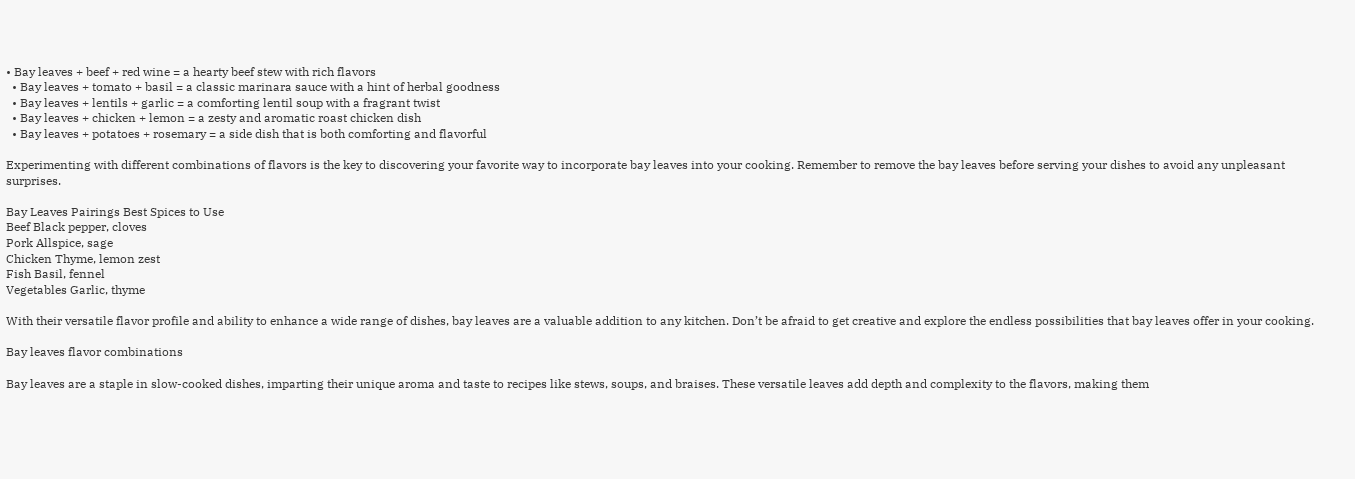• Bay leaves + beef + red wine = a hearty beef stew with rich flavors
  • Bay leaves + tomato + basil = a classic marinara sauce with a hint of herbal goodness
  • Bay leaves + lentils + garlic = a comforting lentil soup with a fragrant twist
  • Bay leaves + chicken + lemon = a zesty and aromatic roast chicken dish
  • Bay leaves + potatoes + rosemary = a side dish that is both comforting and flavorful

Experimenting with different combinations of flavors is the key to discovering your favorite way to incorporate bay leaves into your cooking. Remember to remove the bay leaves before serving your dishes to avoid any unpleasant surprises.

Bay Leaves Pairings Best Spices to Use
Beef Black pepper, cloves
Pork Allspice, sage
Chicken Thyme, lemon zest
Fish Basil, fennel
Vegetables Garlic, thyme

With their versatile flavor profile and ability to enhance a wide range of dishes, bay leaves are a valuable addition to any kitchen. Don’t be afraid to get creative and explore the endless possibilities that bay leaves offer in your cooking.

Bay leaves flavor combinations

Bay leaves are a staple in slow-cooked dishes, imparting their unique aroma and taste to recipes like stews, soups, and braises. These versatile leaves add depth and complexity to the flavors, making them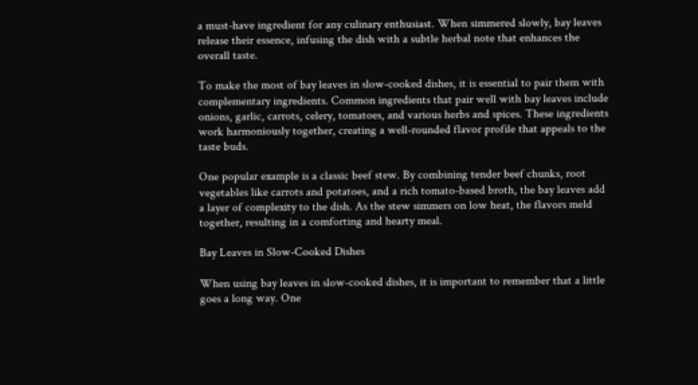a must-have ingredient for any culinary enthusiast. When simmered slowly, bay leaves release their essence, infusing the dish with a subtle herbal note that enhances the overall taste.

To make the most of bay leaves in slow-cooked dishes, it is essential to pair them with complementary ingredients. Common ingredients that pair well with bay leaves include onions, garlic, carrots, celery, tomatoes, and various herbs and spices. These ingredients work harmoniously together, creating a well-rounded flavor profile that appeals to the taste buds.

One popular example is a classic beef stew. By combining tender beef chunks, root vegetables like carrots and potatoes, and a rich tomato-based broth, the bay leaves add a layer of complexity to the dish. As the stew simmers on low heat, the flavors meld together, resulting in a comforting and hearty meal.

Bay Leaves in Slow-Cooked Dishes

When using bay leaves in slow-cooked dishes, it is important to remember that a little goes a long way. One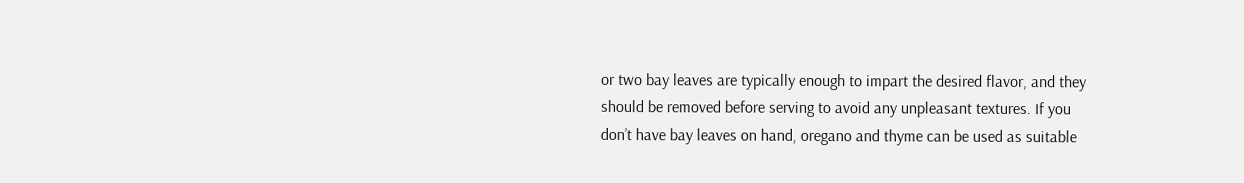or two bay leaves are typically enough to impart the desired flavor, and they should be removed before serving to avoid any unpleasant textures. If you don’t have bay leaves on hand, oregano and thyme can be used as suitable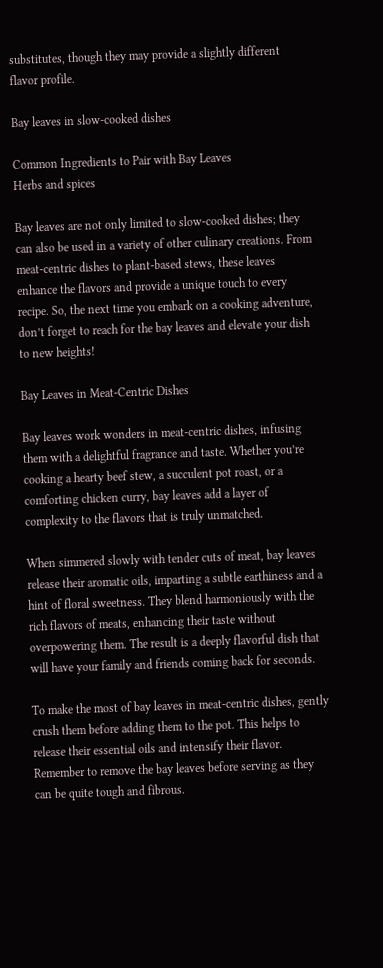substitutes, though they may provide a slightly different flavor profile.

Bay leaves in slow-cooked dishes

Common Ingredients to Pair with Bay Leaves
Herbs and spices

Bay leaves are not only limited to slow-cooked dishes; they can also be used in a variety of other culinary creations. From meat-centric dishes to plant-based stews, these leaves enhance the flavors and provide a unique touch to every recipe. So, the next time you embark on a cooking adventure, don’t forget to reach for the bay leaves and elevate your dish to new heights!

Bay Leaves in Meat-Centric Dishes

Bay leaves work wonders in meat-centric dishes, infusing them with a delightful fragrance and taste. Whether you’re cooking a hearty beef stew, a succulent pot roast, or a comforting chicken curry, bay leaves add a layer of complexity to the flavors that is truly unmatched.

When simmered slowly with tender cuts of meat, bay leaves release their aromatic oils, imparting a subtle earthiness and a hint of floral sweetness. They blend harmoniously with the rich flavors of meats, enhancing their taste without overpowering them. The result is a deeply flavorful dish that will have your family and friends coming back for seconds.

To make the most of bay leaves in meat-centric dishes, gently crush them before adding them to the pot. This helps to release their essential oils and intensify their flavor. Remember to remove the bay leaves before serving as they can be quite tough and fibrous.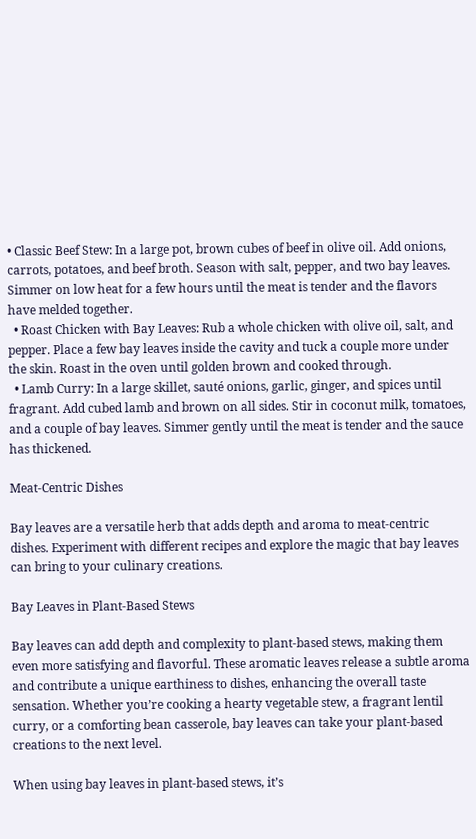• Classic Beef Stew: In a large pot, brown cubes of beef in olive oil. Add onions, carrots, potatoes, and beef broth. Season with salt, pepper, and two bay leaves. Simmer on low heat for a few hours until the meat is tender and the flavors have melded together.
  • Roast Chicken with Bay Leaves: Rub a whole chicken with olive oil, salt, and pepper. Place a few bay leaves inside the cavity and tuck a couple more under the skin. Roast in the oven until golden brown and cooked through.
  • Lamb Curry: In a large skillet, sauté onions, garlic, ginger, and spices until fragrant. Add cubed lamb and brown on all sides. Stir in coconut milk, tomatoes, and a couple of bay leaves. Simmer gently until the meat is tender and the sauce has thickened.

Meat-Centric Dishes

Bay leaves are a versatile herb that adds depth and aroma to meat-centric dishes. Experiment with different recipes and explore the magic that bay leaves can bring to your culinary creations.

Bay Leaves in Plant-Based Stews

Bay leaves can add depth and complexity to plant-based stews, making them even more satisfying and flavorful. These aromatic leaves release a subtle aroma and contribute a unique earthiness to dishes, enhancing the overall taste sensation. Whether you’re cooking a hearty vegetable stew, a fragrant lentil curry, or a comforting bean casserole, bay leaves can take your plant-based creations to the next level.

When using bay leaves in plant-based stews, it’s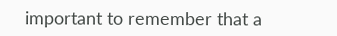important to remember that a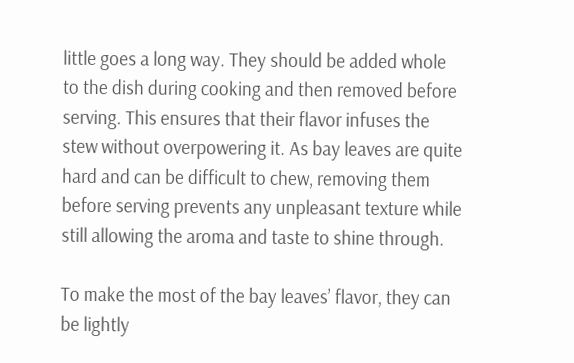little goes a long way. They should be added whole to the dish during cooking and then removed before serving. This ensures that their flavor infuses the stew without overpowering it. As bay leaves are quite hard and can be difficult to chew, removing them before serving prevents any unpleasant texture while still allowing the aroma and taste to shine through.

To make the most of the bay leaves’ flavor, they can be lightly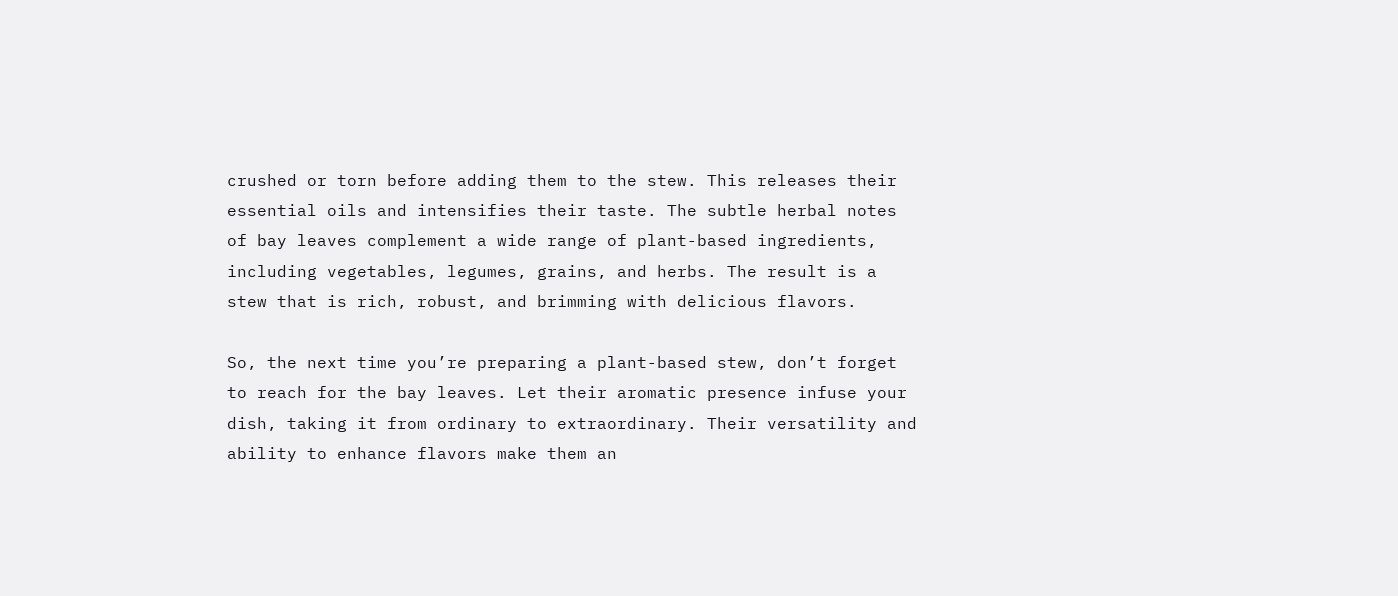crushed or torn before adding them to the stew. This releases their essential oils and intensifies their taste. The subtle herbal notes of bay leaves complement a wide range of plant-based ingredients, including vegetables, legumes, grains, and herbs. The result is a stew that is rich, robust, and brimming with delicious flavors.

So, the next time you’re preparing a plant-based stew, don’t forget to reach for the bay leaves. Let their aromatic presence infuse your dish, taking it from ordinary to extraordinary. Their versatility and ability to enhance flavors make them an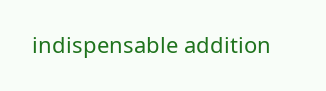indispensable addition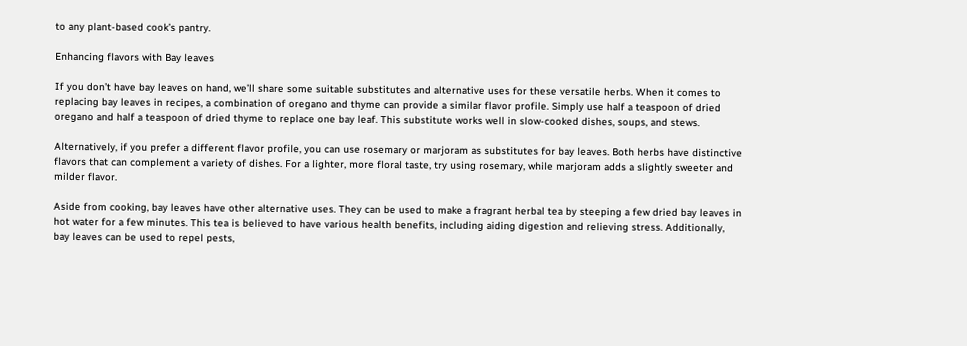to any plant-based cook’s pantry.

Enhancing flavors with Bay leaves

If you don’t have bay leaves on hand, we’ll share some suitable substitutes and alternative uses for these versatile herbs. When it comes to replacing bay leaves in recipes, a combination of oregano and thyme can provide a similar flavor profile. Simply use half a teaspoon of dried oregano and half a teaspoon of dried thyme to replace one bay leaf. This substitute works well in slow-cooked dishes, soups, and stews.

Alternatively, if you prefer a different flavor profile, you can use rosemary or marjoram as substitutes for bay leaves. Both herbs have distinctive flavors that can complement a variety of dishes. For a lighter, more floral taste, try using rosemary, while marjoram adds a slightly sweeter and milder flavor.

Aside from cooking, bay leaves have other alternative uses. They can be used to make a fragrant herbal tea by steeping a few dried bay leaves in hot water for a few minutes. This tea is believed to have various health benefits, including aiding digestion and relieving stress. Additionally, bay leaves can be used to repel pests,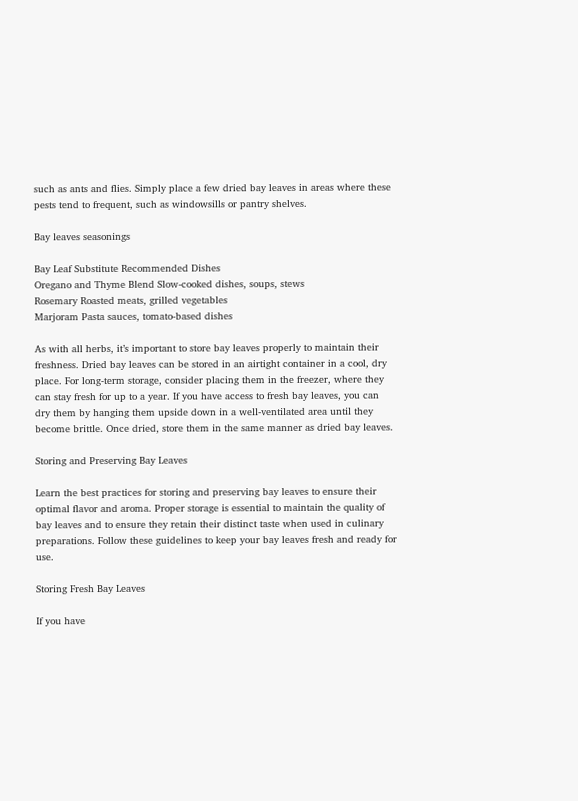such as ants and flies. Simply place a few dried bay leaves in areas where these pests tend to frequent, such as windowsills or pantry shelves.

Bay leaves seasonings

Bay Leaf Substitute Recommended Dishes
Oregano and Thyme Blend Slow-cooked dishes, soups, stews
Rosemary Roasted meats, grilled vegetables
Marjoram Pasta sauces, tomato-based dishes

As with all herbs, it’s important to store bay leaves properly to maintain their freshness. Dried bay leaves can be stored in an airtight container in a cool, dry place. For long-term storage, consider placing them in the freezer, where they can stay fresh for up to a year. If you have access to fresh bay leaves, you can dry them by hanging them upside down in a well-ventilated area until they become brittle. Once dried, store them in the same manner as dried bay leaves.

Storing and Preserving Bay Leaves

Learn the best practices for storing and preserving bay leaves to ensure their optimal flavor and aroma. Proper storage is essential to maintain the quality of bay leaves and to ensure they retain their distinct taste when used in culinary preparations. Follow these guidelines to keep your bay leaves fresh and ready for use.

Storing Fresh Bay Leaves

If you have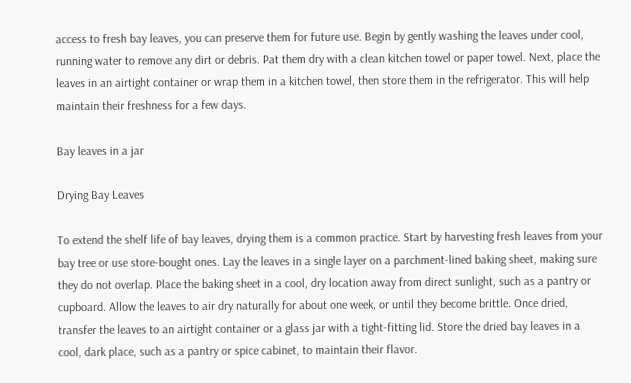access to fresh bay leaves, you can preserve them for future use. Begin by gently washing the leaves under cool, running water to remove any dirt or debris. Pat them dry with a clean kitchen towel or paper towel. Next, place the leaves in an airtight container or wrap them in a kitchen towel, then store them in the refrigerator. This will help maintain their freshness for a few days.

Bay leaves in a jar

Drying Bay Leaves

To extend the shelf life of bay leaves, drying them is a common practice. Start by harvesting fresh leaves from your bay tree or use store-bought ones. Lay the leaves in a single layer on a parchment-lined baking sheet, making sure they do not overlap. Place the baking sheet in a cool, dry location away from direct sunlight, such as a pantry or cupboard. Allow the leaves to air dry naturally for about one week, or until they become brittle. Once dried, transfer the leaves to an airtight container or a glass jar with a tight-fitting lid. Store the dried bay leaves in a cool, dark place, such as a pantry or spice cabinet, to maintain their flavor.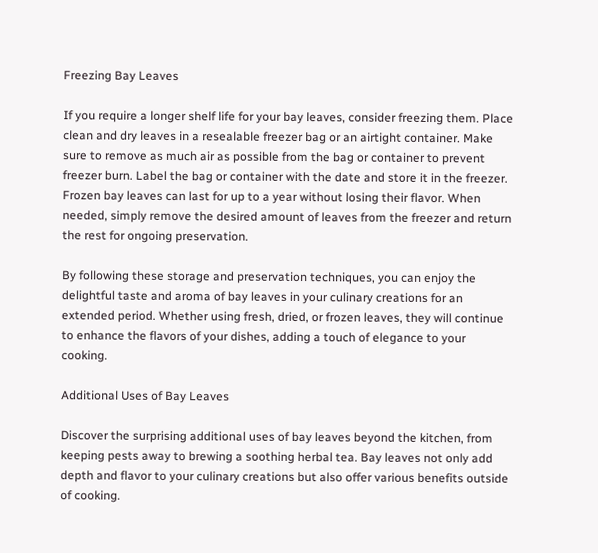Freezing Bay Leaves

If you require a longer shelf life for your bay leaves, consider freezing them. Place clean and dry leaves in a resealable freezer bag or an airtight container. Make sure to remove as much air as possible from the bag or container to prevent freezer burn. Label the bag or container with the date and store it in the freezer. Frozen bay leaves can last for up to a year without losing their flavor. When needed, simply remove the desired amount of leaves from the freezer and return the rest for ongoing preservation.

By following these storage and preservation techniques, you can enjoy the delightful taste and aroma of bay leaves in your culinary creations for an extended period. Whether using fresh, dried, or frozen leaves, they will continue to enhance the flavors of your dishes, adding a touch of elegance to your cooking.

Additional Uses of Bay Leaves

Discover the surprising additional uses of bay leaves beyond the kitchen, from keeping pests away to brewing a soothing herbal tea. Bay leaves not only add depth and flavor to your culinary creations but also offer various benefits outside of cooking.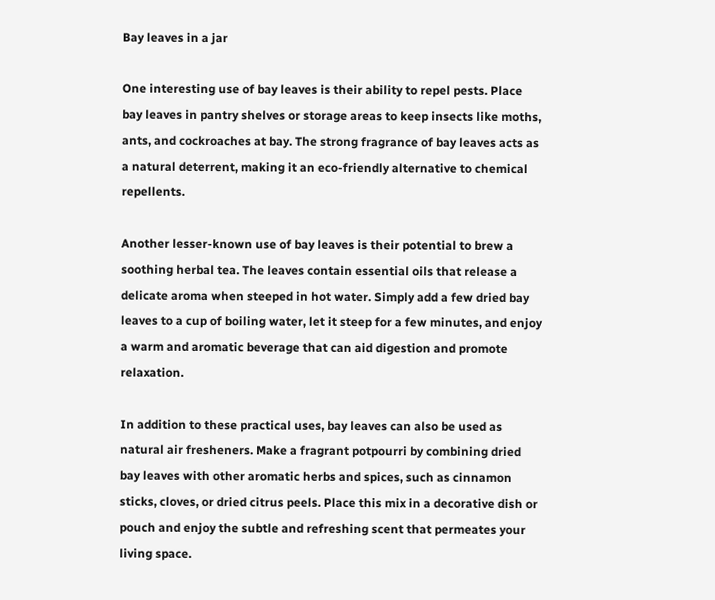Bay leaves in a jar

One interesting use of bay leaves is their ability to repel pests. Place bay leaves in pantry shelves or storage areas to keep insects like moths, ants, and cockroaches at bay. The strong fragrance of bay leaves acts as a natural deterrent, making it an eco-friendly alternative to chemical repellents.

Another lesser-known use of bay leaves is their potential to brew a soothing herbal tea. The leaves contain essential oils that release a delicate aroma when steeped in hot water. Simply add a few dried bay leaves to a cup of boiling water, let it steep for a few minutes, and enjoy a warm and aromatic beverage that can aid digestion and promote relaxation.

In addition to these practical uses, bay leaves can also be used as natural air fresheners. Make a fragrant potpourri by combining dried bay leaves with other aromatic herbs and spices, such as cinnamon sticks, cloves, or dried citrus peels. Place this mix in a decorative dish or pouch and enjoy the subtle and refreshing scent that permeates your living space.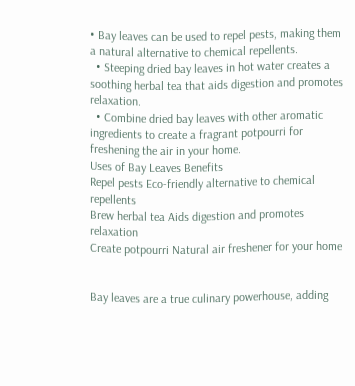• Bay leaves can be used to repel pests, making them a natural alternative to chemical repellents.
  • Steeping dried bay leaves in hot water creates a soothing herbal tea that aids digestion and promotes relaxation.
  • Combine dried bay leaves with other aromatic ingredients to create a fragrant potpourri for freshening the air in your home.
Uses of Bay Leaves Benefits
Repel pests Eco-friendly alternative to chemical repellents
Brew herbal tea Aids digestion and promotes relaxation
Create potpourri Natural air freshener for your home


Bay leaves are a true culinary powerhouse, adding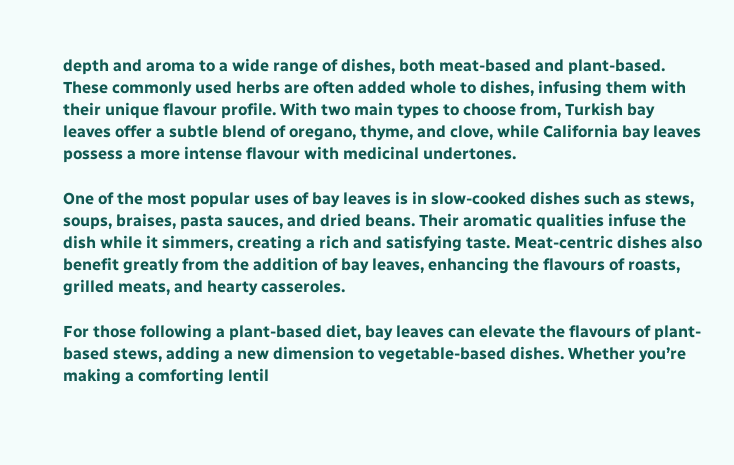depth and aroma to a wide range of dishes, both meat-based and plant-based. These commonly used herbs are often added whole to dishes, infusing them with their unique flavour profile. With two main types to choose from, Turkish bay leaves offer a subtle blend of oregano, thyme, and clove, while California bay leaves possess a more intense flavour with medicinal undertones.

One of the most popular uses of bay leaves is in slow-cooked dishes such as stews, soups, braises, pasta sauces, and dried beans. Their aromatic qualities infuse the dish while it simmers, creating a rich and satisfying taste. Meat-centric dishes also benefit greatly from the addition of bay leaves, enhancing the flavours of roasts, grilled meats, and hearty casseroles.

For those following a plant-based diet, bay leaves can elevate the flavours of plant-based stews, adding a new dimension to vegetable-based dishes. Whether you’re making a comforting lentil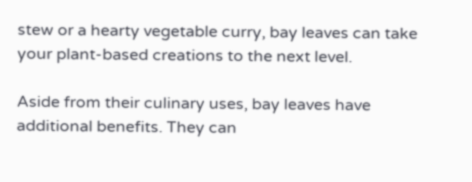stew or a hearty vegetable curry, bay leaves can take your plant-based creations to the next level.

Aside from their culinary uses, bay leaves have additional benefits. They can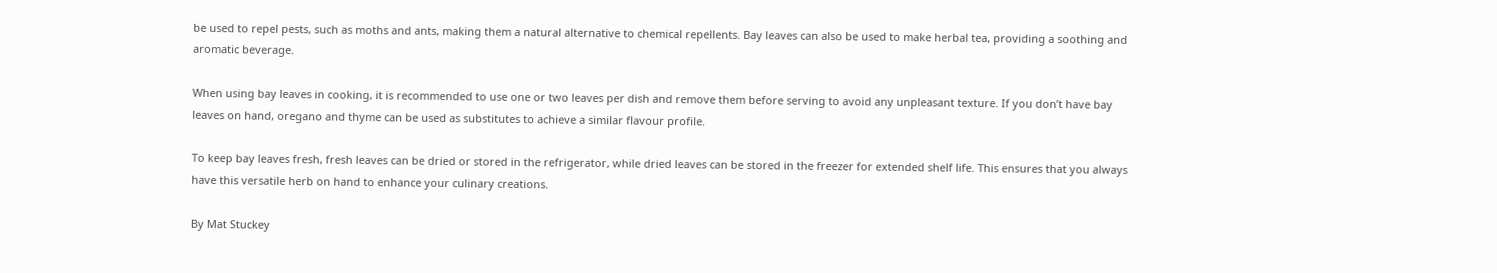be used to repel pests, such as moths and ants, making them a natural alternative to chemical repellents. Bay leaves can also be used to make herbal tea, providing a soothing and aromatic beverage.

When using bay leaves in cooking, it is recommended to use one or two leaves per dish and remove them before serving to avoid any unpleasant texture. If you don’t have bay leaves on hand, oregano and thyme can be used as substitutes to achieve a similar flavour profile.

To keep bay leaves fresh, fresh leaves can be dried or stored in the refrigerator, while dried leaves can be stored in the freezer for extended shelf life. This ensures that you always have this versatile herb on hand to enhance your culinary creations.

By Mat Stuckey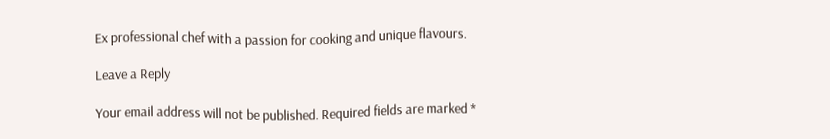Ex professional chef with a passion for cooking and unique flavours.

Leave a Reply

Your email address will not be published. Required fields are marked *